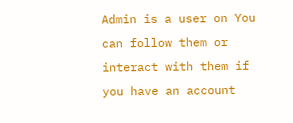Admin is a user on You can follow them or interact with them if you have an account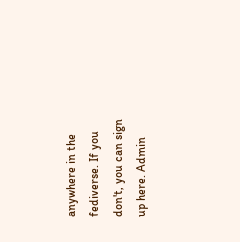anywhere in the fediverse. If you don't, you can sign up here. Admin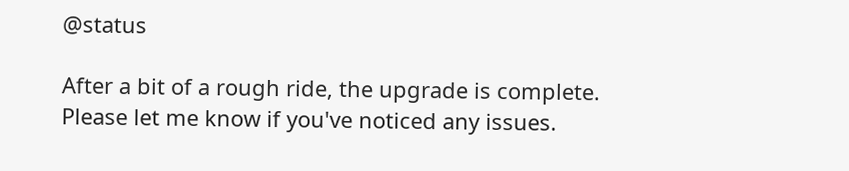@status

After a bit of a rough ride, the upgrade is complete.
Please let me know if you've noticed any issues.